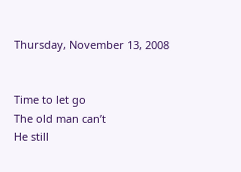Thursday, November 13, 2008


Time to let go
The old man can’t
He still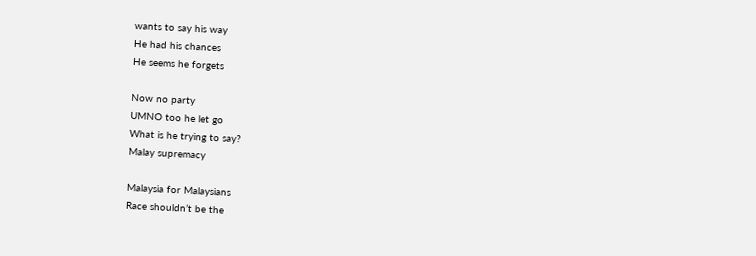wants to say his way
He had his chances
He seems he forgets

Now no party
UMNO too he let go
What is he trying to say?
Malay supremacy

Malaysia for Malaysians
Race shouldn’t be the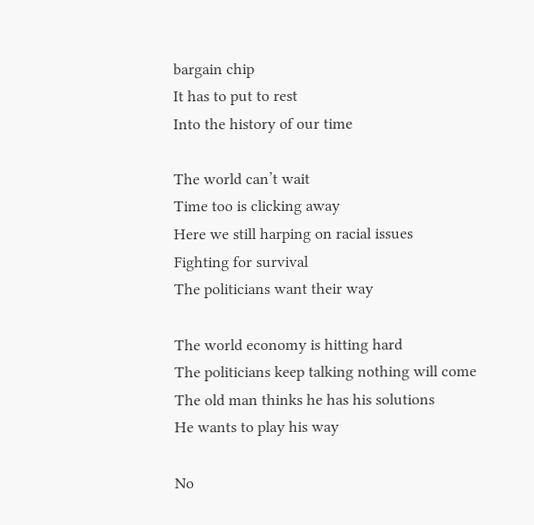bargain chip
It has to put to rest
Into the history of our time

The world can’t wait
Time too is clicking away
Here we still harping on racial issues
Fighting for survival
The politicians want their way

The world economy is hitting hard
The politicians keep talking nothing will come
The old man thinks he has his solutions
He wants to play his way

No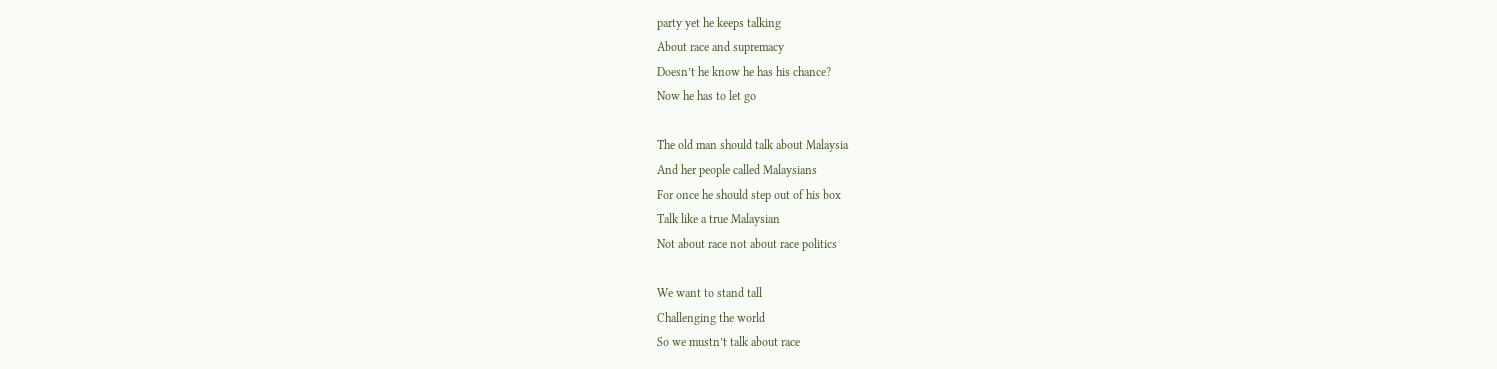party yet he keeps talking
About race and supremacy
Doesn’t he know he has his chance?
Now he has to let go

The old man should talk about Malaysia
And her people called Malaysians
For once he should step out of his box
Talk like a true Malaysian
Not about race not about race politics

We want to stand tall
Challenging the world
So we mustn’t talk about race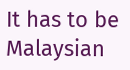It has to be Malaysian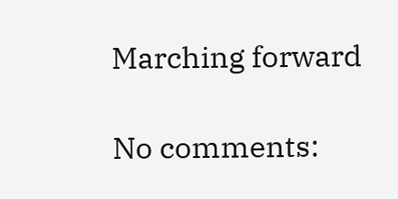Marching forward

No comments: